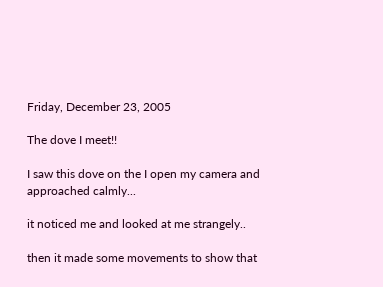Friday, December 23, 2005

The dove I meet!!

I saw this dove on the I open my camera and approached calmly...

it noticed me and looked at me strangely..

then it made some movements to show that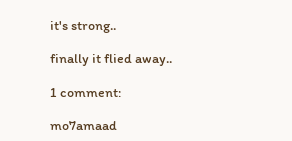it's strong..

finally it flied away..

1 comment:

mo7amaad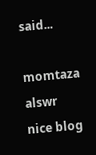said...

momtaza alswr
nice blog